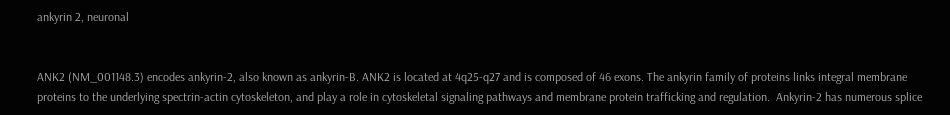ankyrin 2, neuronal


ANK2 (NM_001148.3) encodes ankyrin-2, also known as ankyrin-B. ANK2 is located at 4q25-q27 and is composed of 46 exons. The ankyrin family of proteins links integral membrane proteins to the underlying spectrin-actin cytoskeleton, and play a role in cytoskeletal signaling pathways and membrane protein trafficking and regulation.  Ankyrin-2 has numerous splice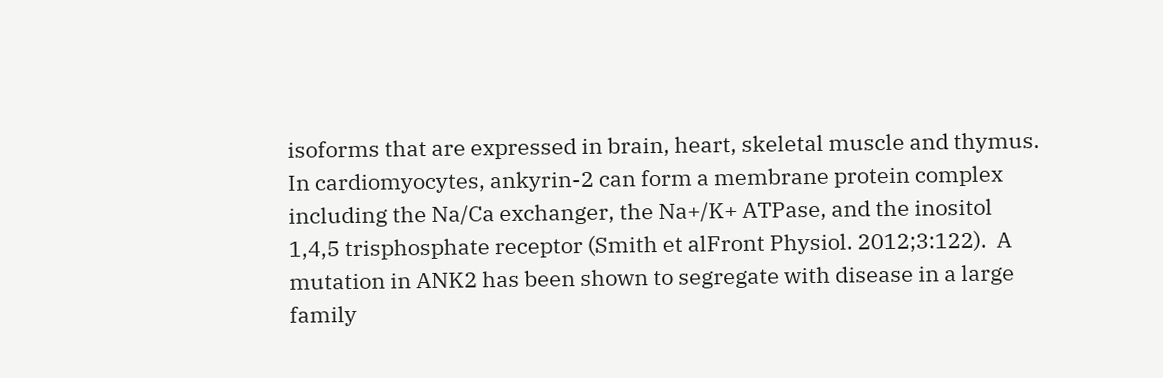isoforms that are expressed in brain, heart, skeletal muscle and thymus.  In cardiomyocytes, ankyrin-2 can form a membrane protein complex including the Na/Ca exchanger, the Na+/K+ ATPase, and the inositol 1,4,5 trisphosphate receptor (Smith et alFront Physiol. 2012;3:122).  A mutation in ANK2 has been shown to segregate with disease in a large family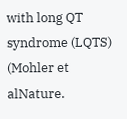with long QT syndrome (LQTS) (Mohler et alNature.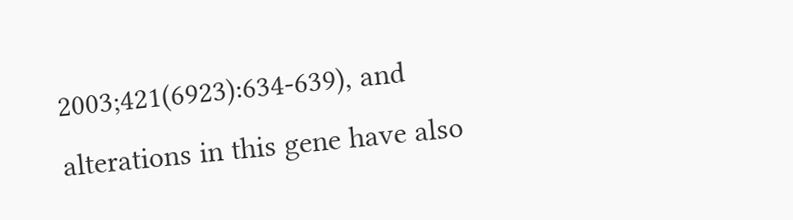2003;421(6923):634-639), and alterations in this gene have also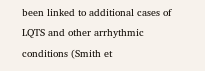been linked to additional cases of LQTS and other arrhythmic conditions (Smith et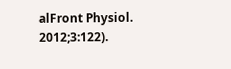alFront Physiol. 2012;3:122).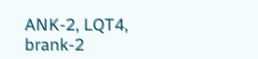ANK-2, LQT4, brank-2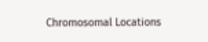Chromosomal Locations